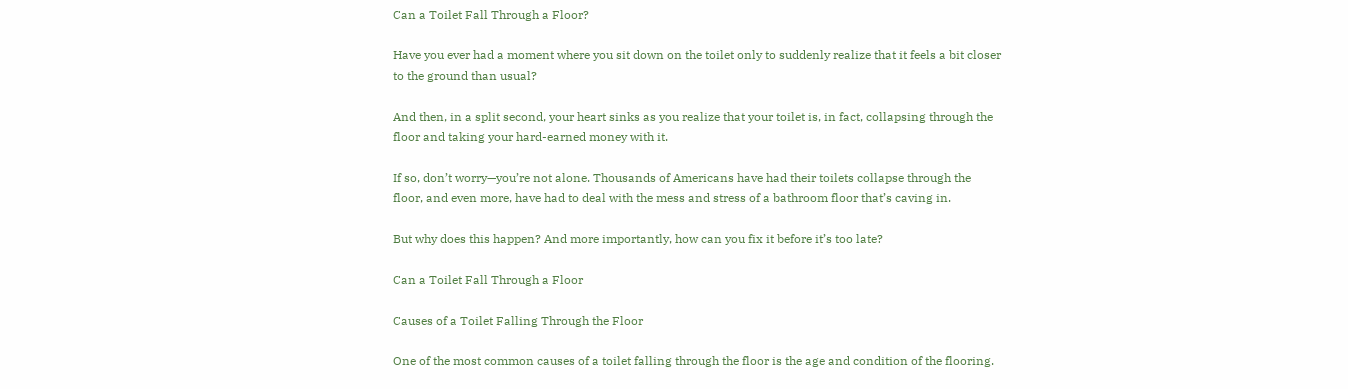Can a Toilet Fall Through a Floor?

Have you ever had a moment where you sit down on the toilet only to suddenly realize that it feels a bit closer to the ground than usual?

And then, in a split second, your heart sinks as you realize that your toilet is, in fact, collapsing through the floor and taking your hard-earned money with it.

If so, don’t worry—you’re not alone. Thousands of Americans have had their toilets collapse through the floor, and even more, have had to deal with the mess and stress of a bathroom floor that’s caving in.

But why does this happen? And more importantly, how can you fix it before it’s too late?

Can a Toilet Fall Through a Floor

Causes of a Toilet Falling Through the Floor

One of the most common causes of a toilet falling through the floor is the age and condition of the flooring.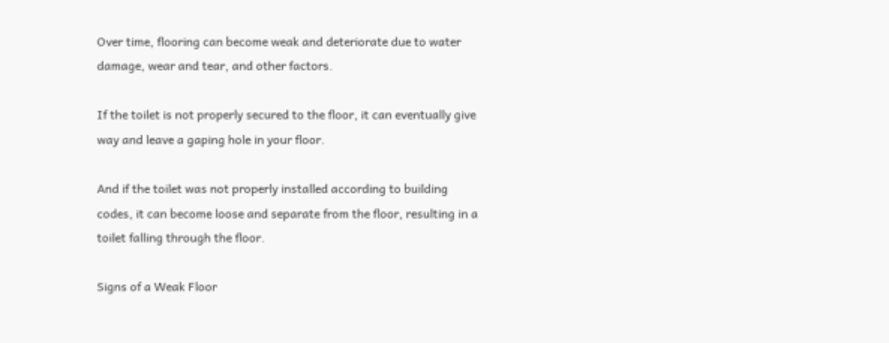Over time, flooring can become weak and deteriorate due to water damage, wear and tear, and other factors.

If the toilet is not properly secured to the floor, it can eventually give way and leave a gaping hole in your floor.

And if the toilet was not properly installed according to building codes, it can become loose and separate from the floor, resulting in a toilet falling through the floor.

Signs of a Weak Floor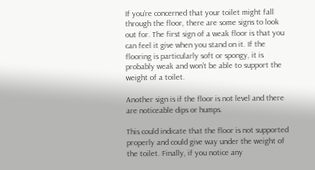If you’re concerned that your toilet might fall through the floor, there are some signs to look out for. The first sign of a weak floor is that you can feel it give when you stand on it. If the flooring is particularly soft or spongy, it is probably weak and won’t be able to support the weight of a toilet.

Another sign is if the floor is not level and there are noticeable dips or humps.

This could indicate that the floor is not supported properly and could give way under the weight of the toilet. Finally, if you notice any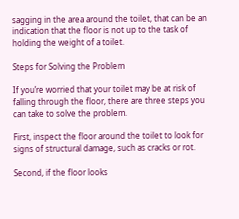sagging in the area around the toilet, that can be an indication that the floor is not up to the task of holding the weight of a toilet.

Steps for Solving the Problem

If you’re worried that your toilet may be at risk of falling through the floor, there are three steps you can take to solve the problem.

First, inspect the floor around the toilet to look for signs of structural damage, such as cracks or rot.

Second, if the floor looks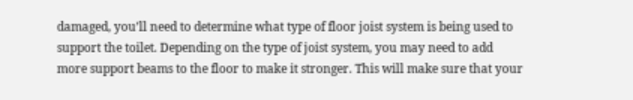damaged, you’ll need to determine what type of floor joist system is being used to support the toilet. Depending on the type of joist system, you may need to add more support beams to the floor to make it stronger. This will make sure that your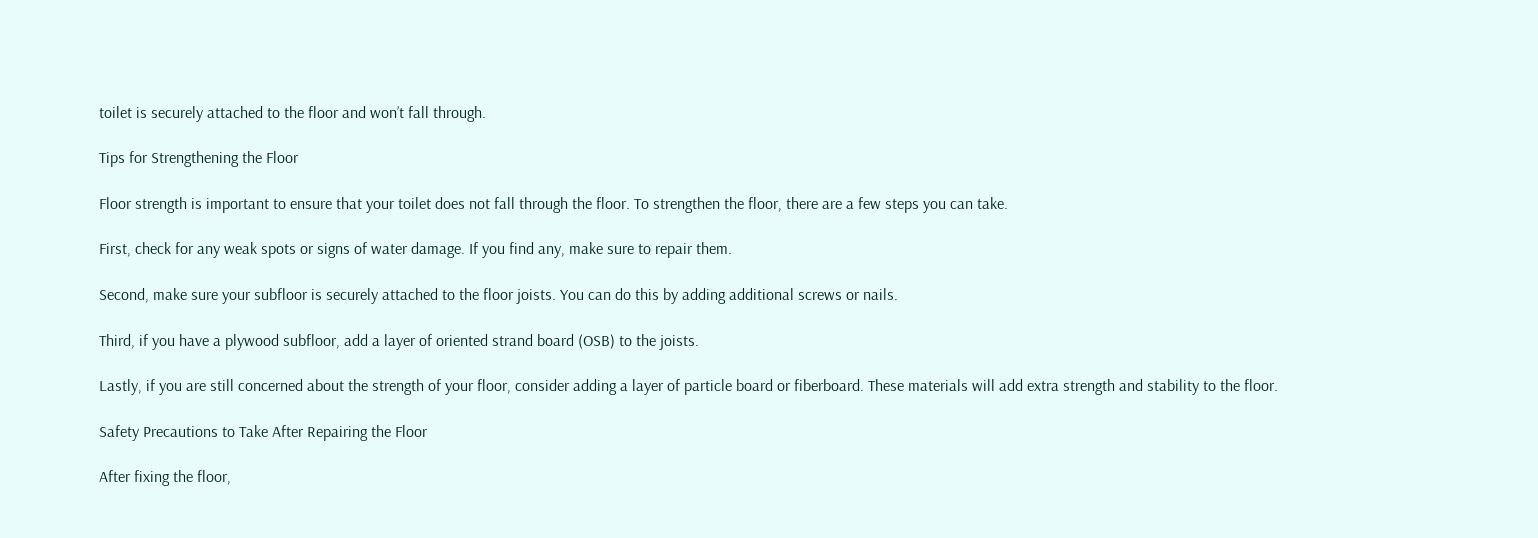toilet is securely attached to the floor and won’t fall through.

Tips for Strengthening the Floor

Floor strength is important to ensure that your toilet does not fall through the floor. To strengthen the floor, there are a few steps you can take.

First, check for any weak spots or signs of water damage. If you find any, make sure to repair them.

Second, make sure your subfloor is securely attached to the floor joists. You can do this by adding additional screws or nails.

Third, if you have a plywood subfloor, add a layer of oriented strand board (OSB) to the joists.

Lastly, if you are still concerned about the strength of your floor, consider adding a layer of particle board or fiberboard. These materials will add extra strength and stability to the floor.

Safety Precautions to Take After Repairing the Floor

After fixing the floor,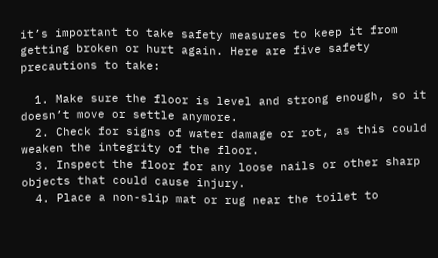it’s important to take safety measures to keep it from getting broken or hurt again. Here are five safety precautions to take:

  1. Make sure the floor is level and strong enough, so it doesn’t move or settle anymore.
  2. Check for signs of water damage or rot, as this could weaken the integrity of the floor.
  3. Inspect the floor for any loose nails or other sharp objects that could cause injury.
  4. Place a non-slip mat or rug near the toilet to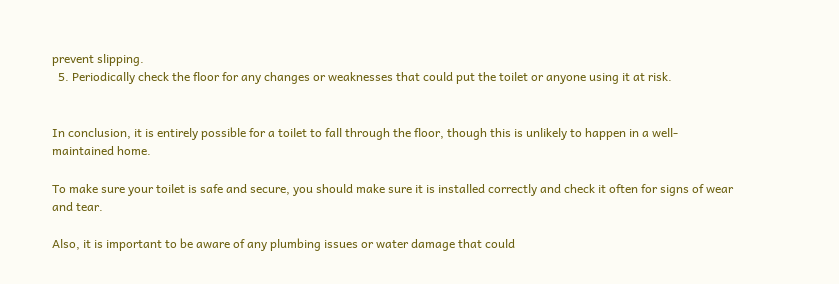prevent slipping.
  5. Periodically check the floor for any changes or weaknesses that could put the toilet or anyone using it at risk.


In conclusion, it is entirely possible for a toilet to fall through the floor, though this is unlikely to happen in a well-maintained home.

To make sure your toilet is safe and secure, you should make sure it is installed correctly and check it often for signs of wear and tear.

Also, it is important to be aware of any plumbing issues or water damage that could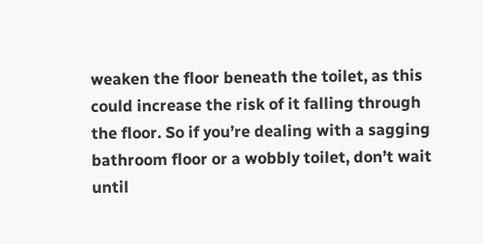weaken the floor beneath the toilet, as this could increase the risk of it falling through the floor. So if you’re dealing with a sagging bathroom floor or a wobbly toilet, don’t wait until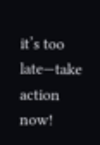it’s too late—take action now!